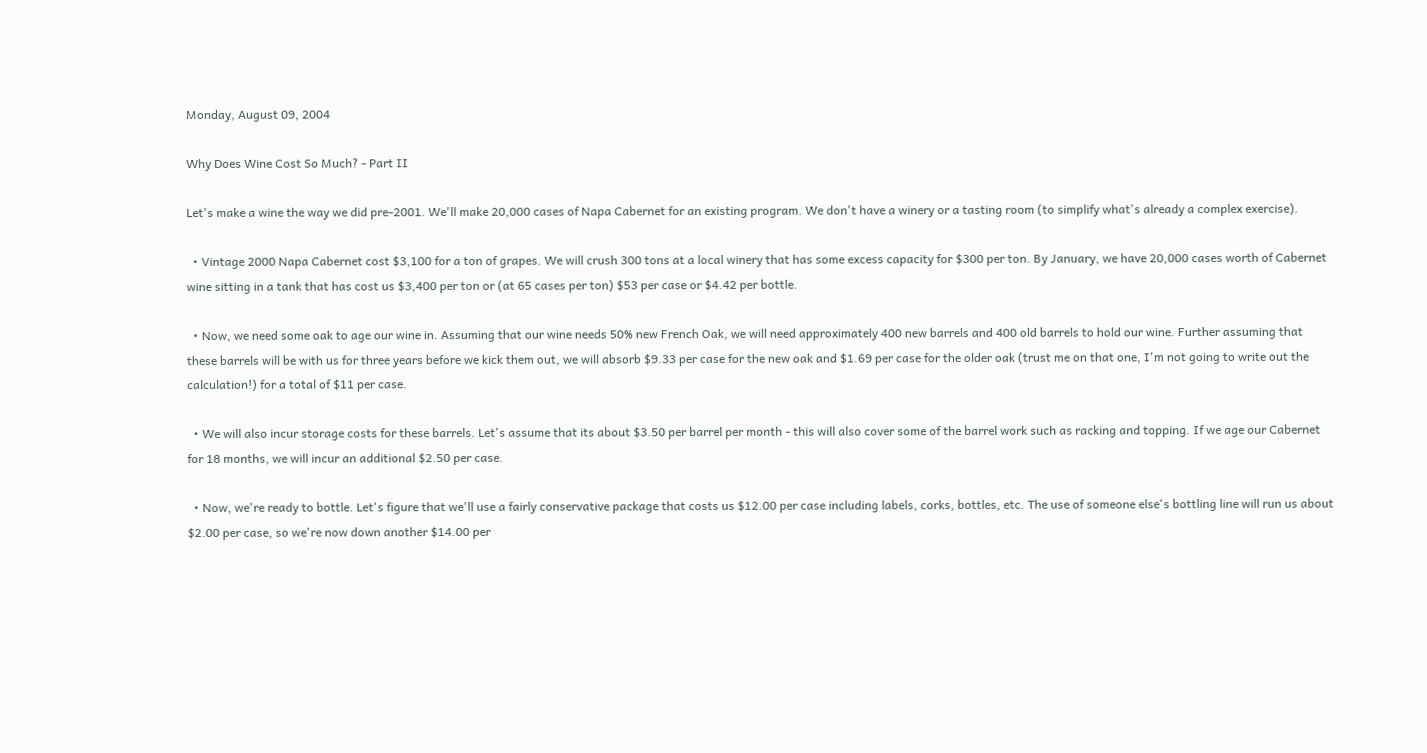Monday, August 09, 2004

Why Does Wine Cost So Much? - Part II

Let's make a wine the way we did pre-2001. We'll make 20,000 cases of Napa Cabernet for an existing program. We don't have a winery or a tasting room (to simplify what's already a complex exercise).

  • Vintage 2000 Napa Cabernet cost $3,100 for a ton of grapes. We will crush 300 tons at a local winery that has some excess capacity for $300 per ton. By January, we have 20,000 cases worth of Cabernet wine sitting in a tank that has cost us $3,400 per ton or (at 65 cases per ton) $53 per case or $4.42 per bottle.

  • Now, we need some oak to age our wine in. Assuming that our wine needs 50% new French Oak, we will need approximately 400 new barrels and 400 old barrels to hold our wine. Further assuming that these barrels will be with us for three years before we kick them out, we will absorb $9.33 per case for the new oak and $1.69 per case for the older oak (trust me on that one, I'm not going to write out the calculation!) for a total of $11 per case.

  • We will also incur storage costs for these barrels. Let's assume that its about $3.50 per barrel per month - this will also cover some of the barrel work such as racking and topping. If we age our Cabernet for 18 months, we will incur an additional $2.50 per case.

  • Now, we're ready to bottle. Let's figure that we'll use a fairly conservative package that costs us $12.00 per case including labels, corks, bottles, etc. The use of someone else's bottling line will run us about $2.00 per case, so we're now down another $14.00 per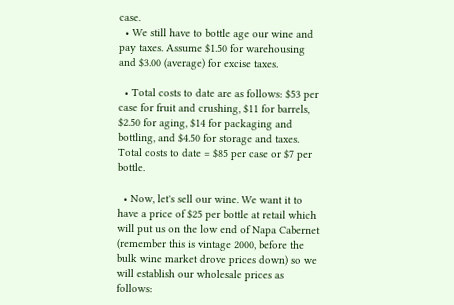case.
  • We still have to bottle age our wine and pay taxes. Assume $1.50 for warehousing and $3.00 (average) for excise taxes.

  • Total costs to date are as follows: $53 per case for fruit and crushing, $11 for barrels, $2.50 for aging, $14 for packaging and bottling, and $4.50 for storage and taxes. Total costs to date = $85 per case or $7 per bottle.

  • Now, let's sell our wine. We want it to have a price of $25 per bottle at retail which will put us on the low end of Napa Cabernet (remember this is vintage 2000, before the bulk wine market drove prices down) so we will establish our wholesale prices as follows: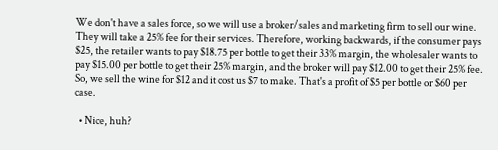We don't have a sales force, so we will use a broker/sales and marketing firm to sell our wine. They will take a 25% fee for their services. Therefore, working backwards, if the consumer pays $25, the retailer wants to pay $18.75 per bottle to get their 33% margin, the wholesaler wants to pay $15.00 per bottle to get their 25% margin, and the broker will pay $12.00 to get their 25% fee. So, we sell the wine for $12 and it cost us $7 to make. That's a profit of $5 per bottle or $60 per case.

  • Nice, huh?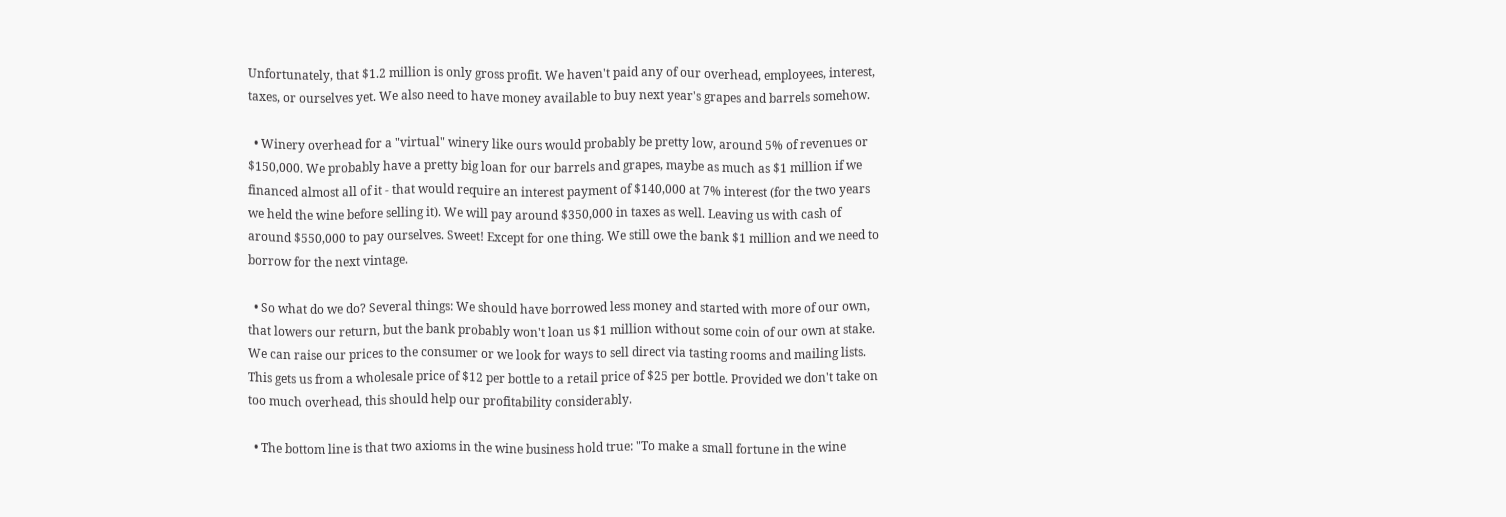Unfortunately, that $1.2 million is only gross profit. We haven't paid any of our overhead, employees, interest, taxes, or ourselves yet. We also need to have money available to buy next year's grapes and barrels somehow.

  • Winery overhead for a "virtual" winery like ours would probably be pretty low, around 5% of revenues or $150,000. We probably have a pretty big loan for our barrels and grapes, maybe as much as $1 million if we financed almost all of it - that would require an interest payment of $140,000 at 7% interest (for the two years we held the wine before selling it). We will pay around $350,000 in taxes as well. Leaving us with cash of around $550,000 to pay ourselves. Sweet! Except for one thing. We still owe the bank $1 million and we need to borrow for the next vintage.

  • So what do we do? Several things: We should have borrowed less money and started with more of our own, that lowers our return, but the bank probably won't loan us $1 million without some coin of our own at stake. We can raise our prices to the consumer or we look for ways to sell direct via tasting rooms and mailing lists. This gets us from a wholesale price of $12 per bottle to a retail price of $25 per bottle. Provided we don't take on too much overhead, this should help our profitability considerably.

  • The bottom line is that two axioms in the wine business hold true: "To make a small fortune in the wine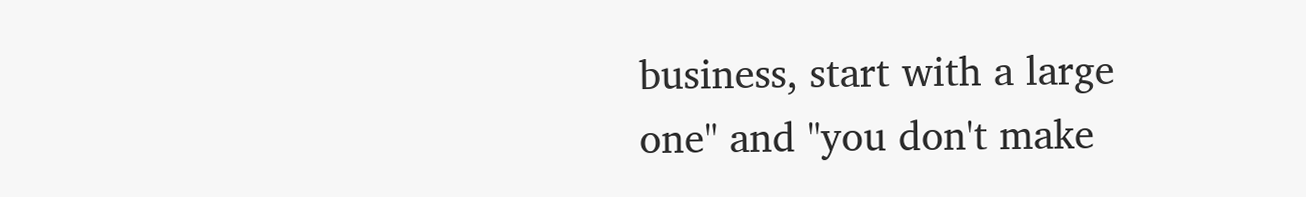business, start with a large one" and "you don't make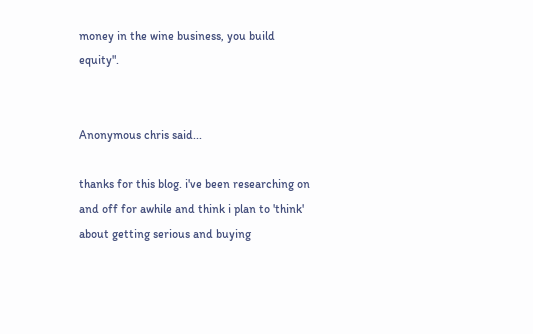money in the wine business, you build equity".


Anonymous chris said...

thanks for this blog. i've been researching on and off for awhile and think i plan to 'think' about getting serious and buying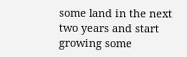some land in the next two years and start growing some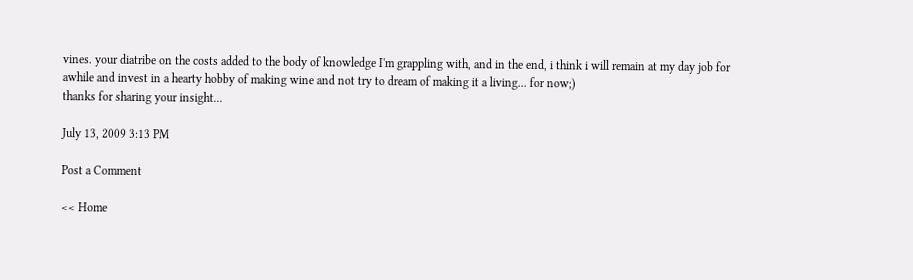vines. your diatribe on the costs added to the body of knowledge I'm grappling with, and in the end, i think i will remain at my day job for awhile and invest in a hearty hobby of making wine and not try to dream of making it a living... for now;)
thanks for sharing your insight...

July 13, 2009 3:13 PM

Post a Comment

<< Home